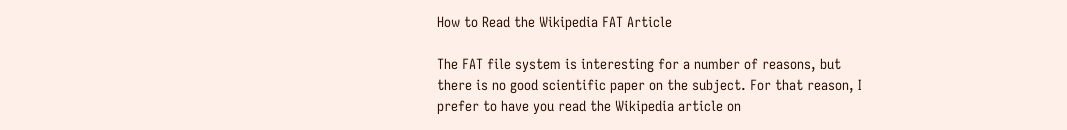How to Read the Wikipedia FAT Article

The FAT file system is interesting for a number of reasons, but there is no good scientific paper on the subject. For that reason, I prefer to have you read the Wikipedia article on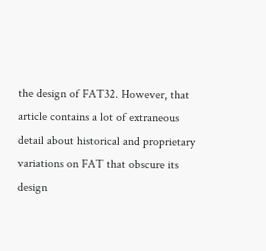the design of FAT32. However, that article contains a lot of extraneous detail about historical and proprietary variations on FAT that obscure its design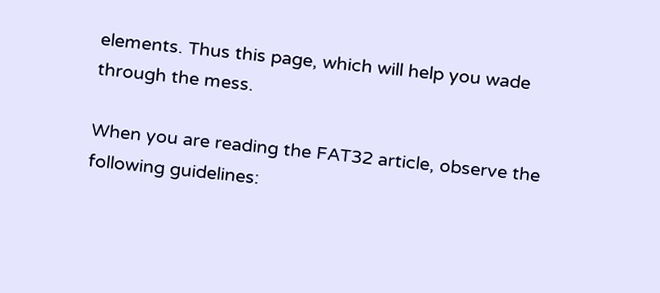elements. Thus this page, which will help you wade through the mess.

When you are reading the FAT32 article, observe the following guidelines: